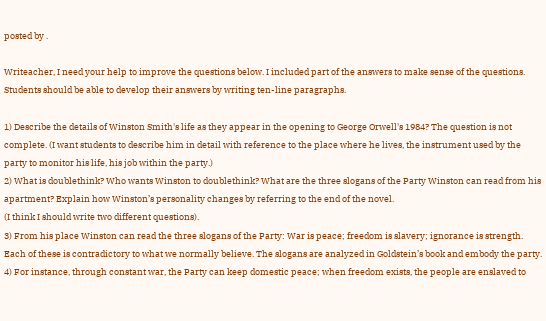posted by .

Writeacher, I need your help to improve the questions below. I included part of the answers to make sense of the questions. Students should be able to develop their answers by writing ten-line paragraphs.

1) Describe the details of Winston Smith's life as they appear in the opening to George Orwell's 1984? The question is not complete. (I want students to describe him in detail with reference to the place where he lives, the instrument used by the party to monitor his life, his job within the party.)
2) What is doublethink? Who wants Winston to doublethink? What are the three slogans of the Party Winston can read from his apartment? Explain how Winston’s personality changes by referring to the end of the novel.
(I think I should write two different questions).
3) From his place Winston can read the three slogans of the Party: War is peace; freedom is slavery; ignorance is strength. Each of these is contradictory to what we normally believe. The slogans are analyzed in Goldstein’s book and embody the party. 4) For instance, through constant war, the Party can keep domestic peace; when freedom exists, the people are enslaved to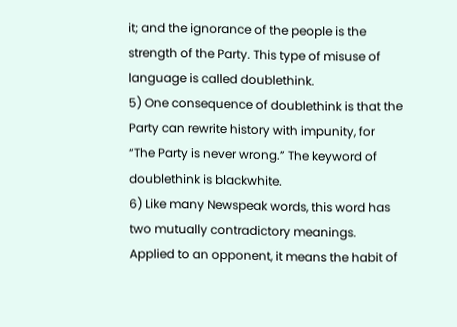it; and the ignorance of the people is the strength of the Party. This type of misuse of language is called doublethink.
5) One consequence of doublethink is that the Party can rewrite history with impunity, for “The Party is never wrong.” The keyword of doublethink is blackwhite.
6) Like many Newspeak words, this word has two mutually contradictory meanings. Applied to an opponent, it means the habit of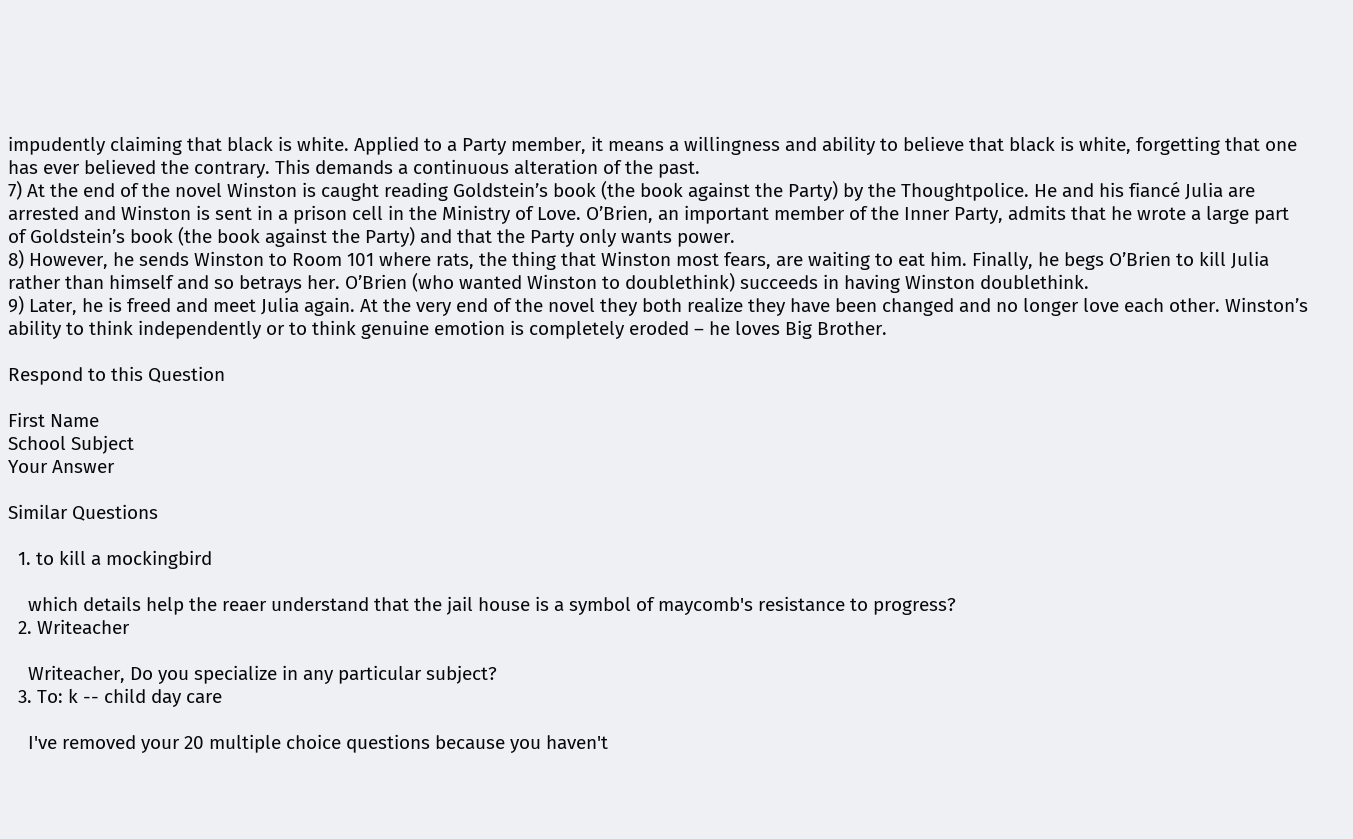impudently claiming that black is white. Applied to a Party member, it means a willingness and ability to believe that black is white, forgetting that one has ever believed the contrary. This demands a continuous alteration of the past.
7) At the end of the novel Winston is caught reading Goldstein’s book (the book against the Party) by the Thoughtpolice. He and his fiancé Julia are arrested and Winston is sent in a prison cell in the Ministry of Love. O’Brien, an important member of the Inner Party, admits that he wrote a large part of Goldstein’s book (the book against the Party) and that the Party only wants power.
8) However, he sends Winston to Room 101 where rats, the thing that Winston most fears, are waiting to eat him. Finally, he begs O’Brien to kill Julia rather than himself and so betrays her. O’Brien (who wanted Winston to doublethink) succeeds in having Winston doublethink.
9) Later, he is freed and meet Julia again. At the very end of the novel they both realize they have been changed and no longer love each other. Winston’s ability to think independently or to think genuine emotion is completely eroded – he loves Big Brother.

Respond to this Question

First Name
School Subject
Your Answer

Similar Questions

  1. to kill a mockingbird

    which details help the reaer understand that the jail house is a symbol of maycomb's resistance to progress?
  2. Writeacher

    Writeacher, Do you specialize in any particular subject?
  3. To: k -- child day care

    I've removed your 20 multiple choice questions because you haven't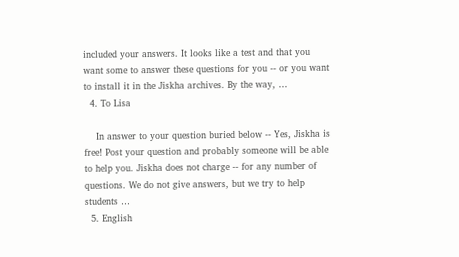included your answers. It looks like a test and that you want some to answer these questions for you -- or you want to install it in the Jiskha archives. By the way, …
  4. To Lisa

    In answer to your question buried below -- Yes, Jiskha is free! Post your question and probably someone will be able to help you. Jiskha does not charge -- for any number of questions. We do not give answers, but we try to help students …
  5. English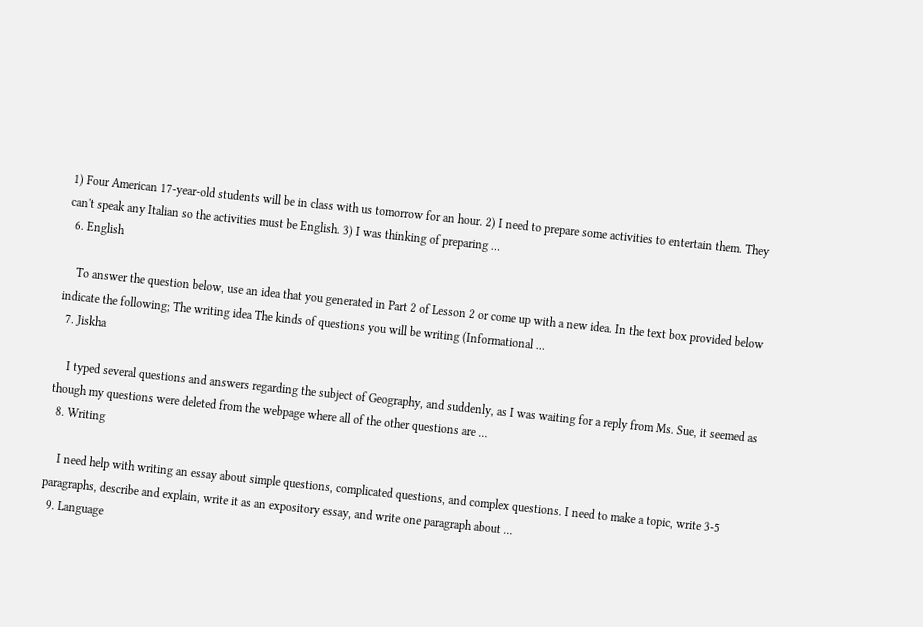1) Four American 17-year-old students will be in class with us tomorrow for an hour. 2) I need to prepare some activities to entertain them. They can't speak any Italian so the activities must be English. 3) I was thinking of preparing …
  6. English

    To answer the question below, use an idea that you generated in Part 2 of Lesson 2 or come up with a new idea. In the text box provided below indicate the following; The writing idea The kinds of questions you will be writing (Informational …
  7. Jiskha

    I typed several questions and answers regarding the subject of Geography, and suddenly, as I was waiting for a reply from Ms. Sue, it seemed as though my questions were deleted from the webpage where all of the other questions are …
  8. Writing

    I need help with writing an essay about simple questions, complicated questions, and complex questions. I need to make a topic, write 3-5 paragraphs, describe and explain, write it as an expository essay, and write one paragraph about …
  9. Language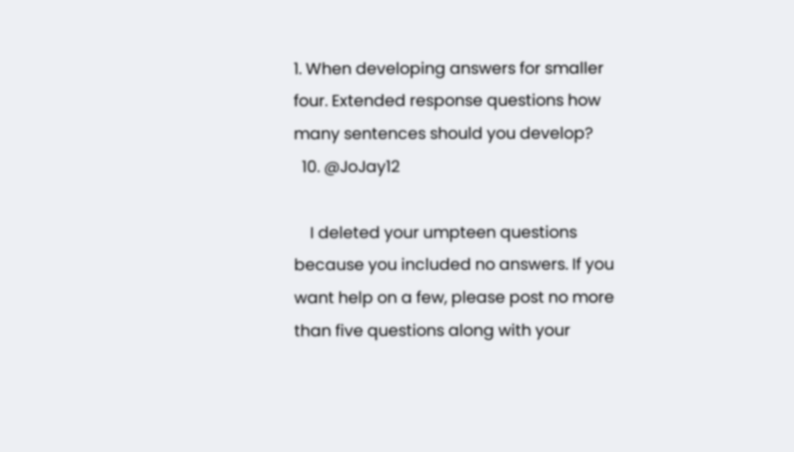1. When developing answers for smaller four. Extended response questions how many sentences should you develop?
  10. @JoJay12

    I deleted your umpteen questions because you included no answers. If you want help on a few, please post no more than five questions along with your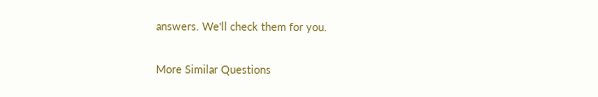answers. We'll check them for you.

More Similar Questions